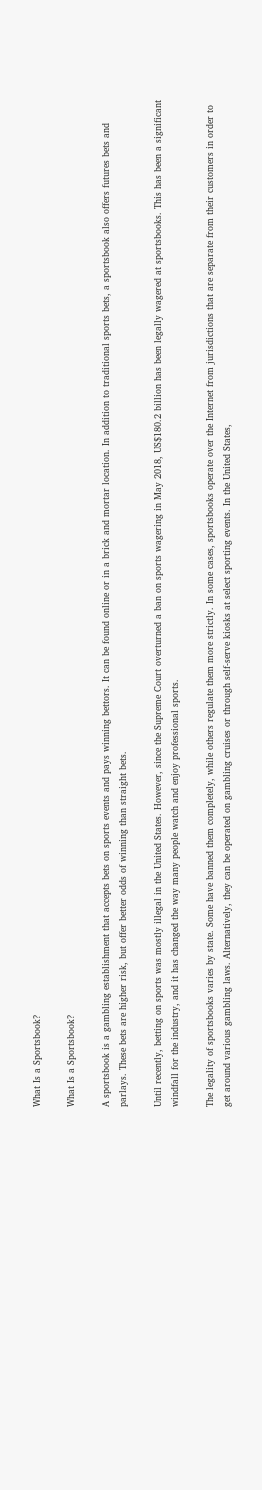What Is a Sportsbook?

What Is a Sportsbook?

A sportsbook is a gambling establishment that accepts bets on sports events and pays winning bettors. It can be found online or in a brick and mortar location. In addition to traditional sports bets, a sportsbook also offers futures bets and parlays. These bets are higher risk, but offer better odds of winning than straight bets.

Until recently, betting on sports was mostly illegal in the United States. However, since the Supreme Court overturned a ban on sports wagering in May 2018, US$180.2 billion has been legally wagered at sportsbooks. This has been a significant windfall for the industry, and it has changed the way many people watch and enjoy professional sports.

The legality of sportsbooks varies by state. Some have banned them completely, while others regulate them more strictly. In some cases, sportsbooks operate over the Internet from jurisdictions that are separate from their customers in order to get around various gambling laws. Alternatively, they can be operated on gambling cruises or through self-serve kiosks at select sporting events. In the United States,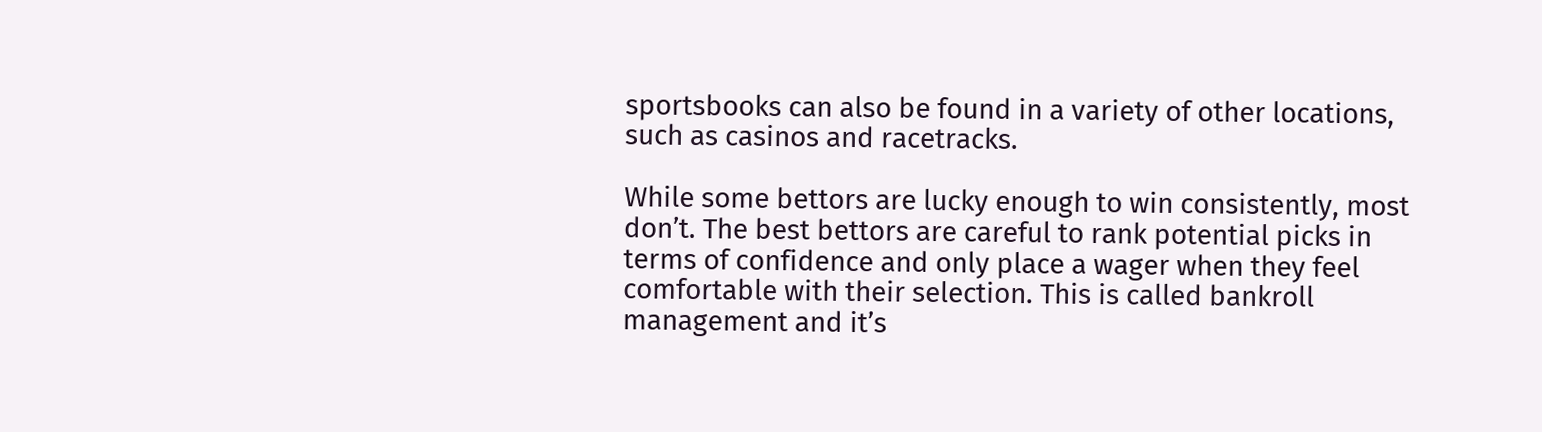sportsbooks can also be found in a variety of other locations, such as casinos and racetracks.

While some bettors are lucky enough to win consistently, most don’t. The best bettors are careful to rank potential picks in terms of confidence and only place a wager when they feel comfortable with their selection. This is called bankroll management and it’s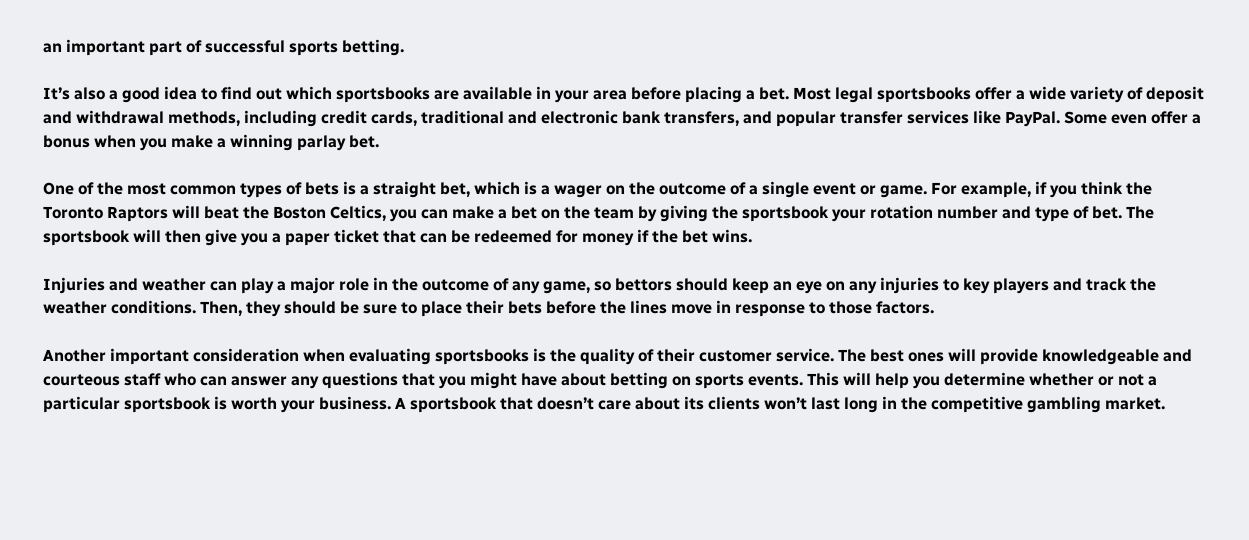an important part of successful sports betting.

It’s also a good idea to find out which sportsbooks are available in your area before placing a bet. Most legal sportsbooks offer a wide variety of deposit and withdrawal methods, including credit cards, traditional and electronic bank transfers, and popular transfer services like PayPal. Some even offer a bonus when you make a winning parlay bet.

One of the most common types of bets is a straight bet, which is a wager on the outcome of a single event or game. For example, if you think the Toronto Raptors will beat the Boston Celtics, you can make a bet on the team by giving the sportsbook your rotation number and type of bet. The sportsbook will then give you a paper ticket that can be redeemed for money if the bet wins.

Injuries and weather can play a major role in the outcome of any game, so bettors should keep an eye on any injuries to key players and track the weather conditions. Then, they should be sure to place their bets before the lines move in response to those factors.

Another important consideration when evaluating sportsbooks is the quality of their customer service. The best ones will provide knowledgeable and courteous staff who can answer any questions that you might have about betting on sports events. This will help you determine whether or not a particular sportsbook is worth your business. A sportsbook that doesn’t care about its clients won’t last long in the competitive gambling market.